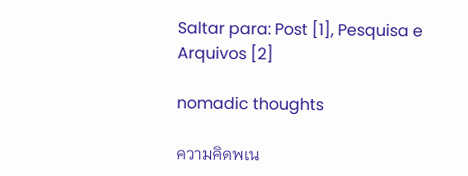Saltar para: Post [1], Pesquisa e Arquivos [2]

nomadic thoughts

ความคิดพเน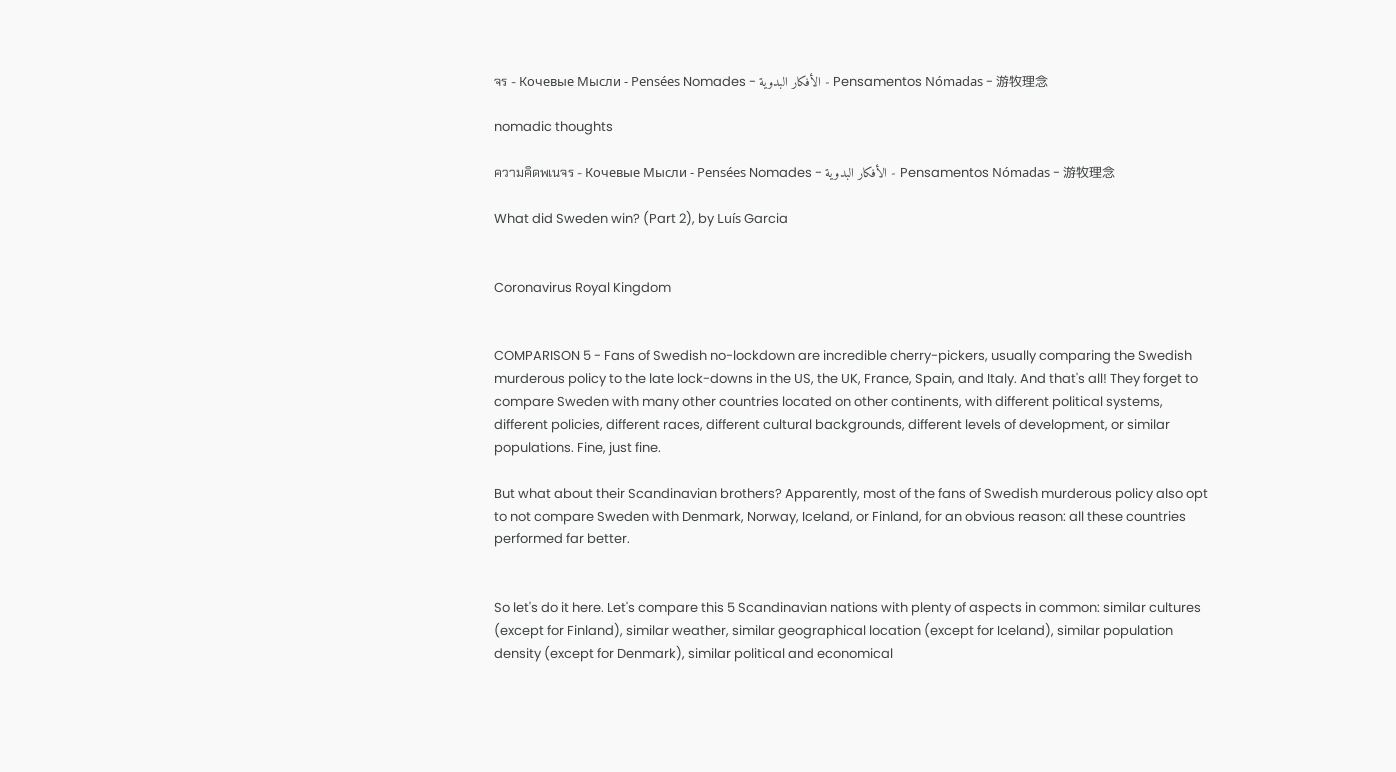จร - Кочевые Мысли - Pensées Nomades - الأفكار البدوية - Pensamentos Nómadas - 游牧理念

nomadic thoughts

ความคิดพเนจร - Кочевые Мысли - Pensées Nomades - الأفكار البدوية - Pensamentos Nómadas - 游牧理念

What did Sweden win? (Part 2), by Luís Garcia


Coronavirus Royal Kingdom


COMPARISON 5 - Fans of Swedish no-lockdown are incredible cherry-pickers, usually comparing the Swedish murderous policy to the late lock-downs in the US, the UK, France, Spain, and Italy. And that's all! They forget to compare Sweden with many other countries located on other continents, with different political systems, different policies, different races, different cultural backgrounds, different levels of development, or similar populations. Fine, just fine.

But what about their Scandinavian brothers? Apparently, most of the fans of Swedish murderous policy also opt to not compare Sweden with Denmark, Norway, Iceland, or Finland, for an obvious reason: all these countries performed far better.


So let's do it here. Let's compare this 5 Scandinavian nations with plenty of aspects in common: similar cultures (except for Finland), similar weather, similar geographical location (except for Iceland), similar population density (except for Denmark), similar political and economical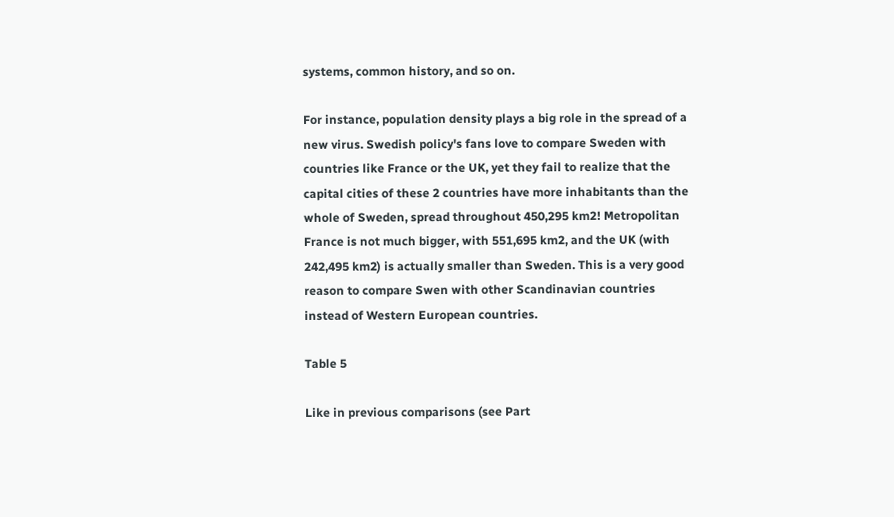systems, common history, and so on.

For instance, population density plays a big role in the spread of a new virus. Swedish policy's fans love to compare Sweden with countries like France or the UK, yet they fail to realize that the capital cities of these 2 countries have more inhabitants than the whole of Sweden, spread throughout 450,295 km2! Metropolitan France is not much bigger, with 551,695 km2, and the UK (with 242,495 km2) is actually smaller than Sweden. This is a very good reason to compare Swen with other Scandinavian countries instead of Western European countries.

Table 5

Like in previous comparisons (see Part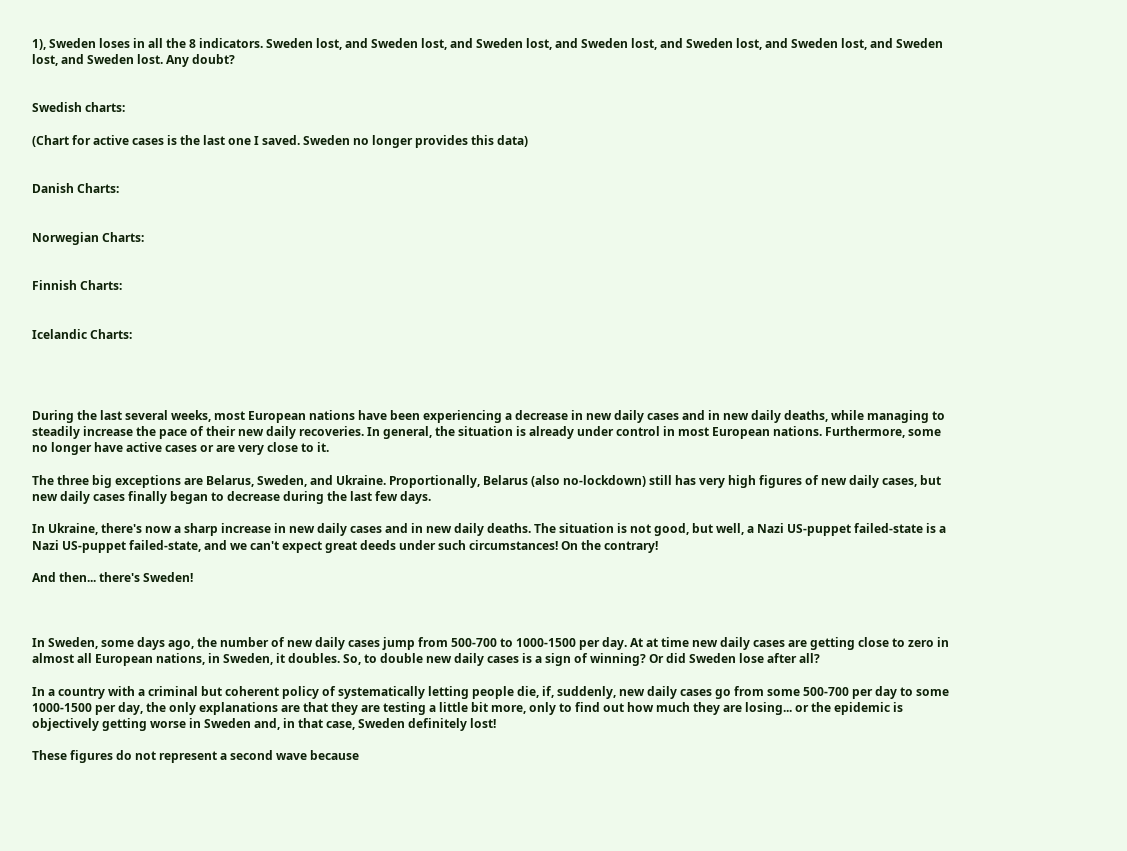1), Sweden loses in all the 8 indicators. Sweden lost, and Sweden lost, and Sweden lost, and Sweden lost, and Sweden lost, and Sweden lost, and Sweden lost, and Sweden lost. Any doubt?


Swedish charts:

(Chart for active cases is the last one I saved. Sweden no longer provides this data)


Danish Charts:


Norwegian Charts:


Finnish Charts:


Icelandic Charts:




During the last several weeks, most European nations have been experiencing a decrease in new daily cases and in new daily deaths, while managing to steadily increase the pace of their new daily recoveries. In general, the situation is already under control in most European nations. Furthermore, some no longer have active cases or are very close to it.

The three big exceptions are Belarus, Sweden, and Ukraine. Proportionally, Belarus (also no-lockdown) still has very high figures of new daily cases, but new daily cases finally began to decrease during the last few days.

In Ukraine, there's now a sharp increase in new daily cases and in new daily deaths. The situation is not good, but well, a Nazi US-puppet failed-state is a Nazi US-puppet failed-state, and we can't expect great deeds under such circumstances! On the contrary!

And then... there's Sweden!



In Sweden, some days ago, the number of new daily cases jump from 500-700 to 1000-1500 per day. At at time new daily cases are getting close to zero in almost all European nations, in Sweden, it doubles. So, to double new daily cases is a sign of winning? Or did Sweden lose after all?

In a country with a criminal but coherent policy of systematically letting people die, if, suddenly, new daily cases go from some 500-700 per day to some 1000-1500 per day, the only explanations are that they are testing a little bit more, only to find out how much they are losing... or the epidemic is objectively getting worse in Sweden and, in that case, Sweden definitely lost!

These figures do not represent a second wave because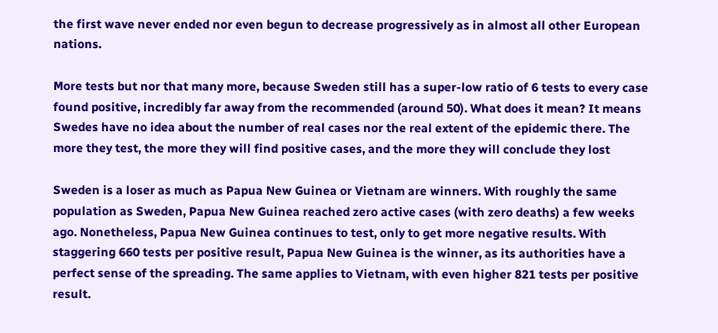the first wave never ended nor even begun to decrease progressively as in almost all other European nations.

More tests but nor that many more, because Sweden still has a super-low ratio of 6 tests to every case found positive, incredibly far away from the recommended (around 50). What does it mean? It means Swedes have no idea about the number of real cases nor the real extent of the epidemic there. The more they test, the more they will find positive cases, and the more they will conclude they lost

Sweden is a loser as much as Papua New Guinea or Vietnam are winners. With roughly the same population as Sweden, Papua New Guinea reached zero active cases (with zero deaths) a few weeks ago. Nonetheless, Papua New Guinea continues to test, only to get more negative results. With staggering 660 tests per positive result, Papua New Guinea is the winner, as its authorities have a perfect sense of the spreading. The same applies to Vietnam, with even higher 821 tests per positive result.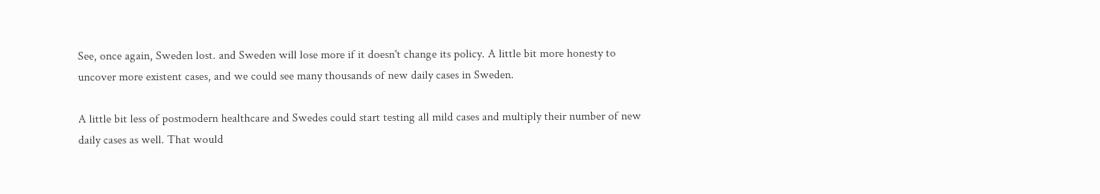See, once again, Sweden lost. and Sweden will lose more if it doesn't change its policy. A little bit more honesty to uncover more existent cases, and we could see many thousands of new daily cases in Sweden.

A little bit less of postmodern healthcare and Swedes could start testing all mild cases and multiply their number of new daily cases as well. That would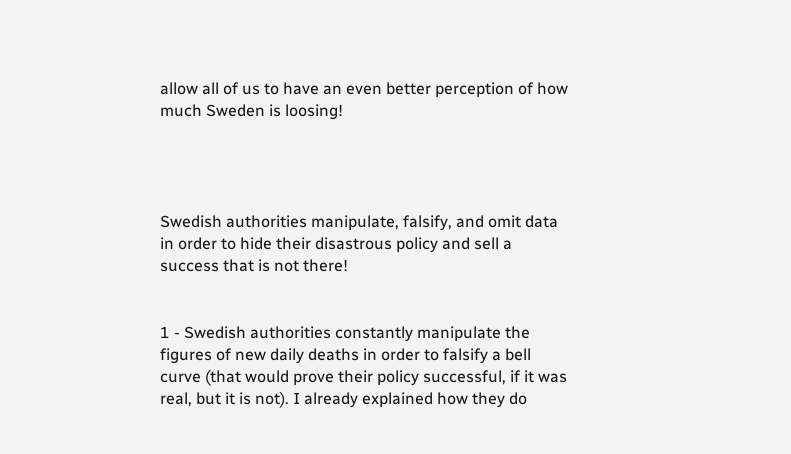allow all of us to have an even better perception of how much Sweden is loosing!




Swedish authorities manipulate, falsify, and omit data in order to hide their disastrous policy and sell a success that is not there!


1 - Swedish authorities constantly manipulate the figures of new daily deaths in order to falsify a bell curve (that would prove their policy successful, if it was real, but it is not). I already explained how they do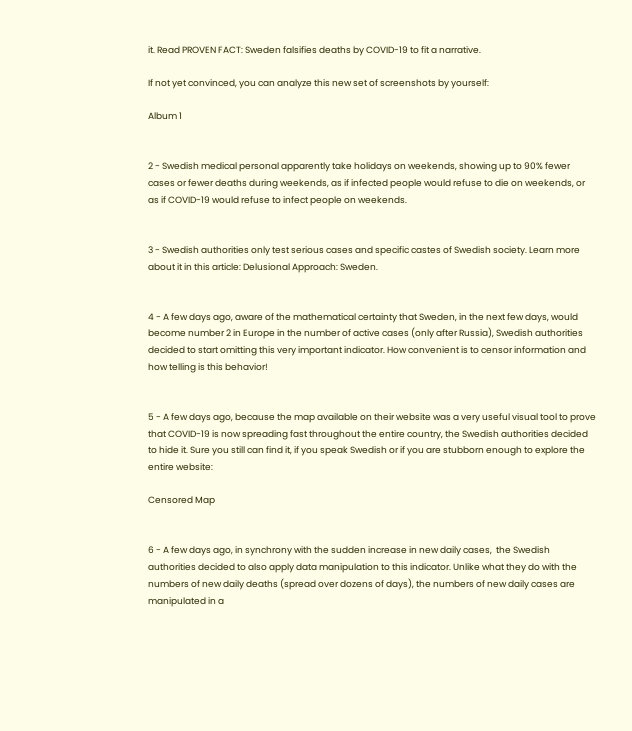it. Read PROVEN FACT: Sweden falsifies deaths by COVID-19 to fit a narrative.

If not yet convinced, you can analyze this new set of screenshots by yourself:

Album 1


2 - Swedish medical personal apparently take holidays on weekends, showing up to 90% fewer cases or fewer deaths during weekends, as if infected people would refuse to die on weekends, or as if COVID-19 would refuse to infect people on weekends.


3 - Swedish authorities only test serious cases and specific castes of Swedish society. Learn more about it in this article: Delusional Approach: Sweden.


4 - A few days ago, aware of the mathematical certainty that Sweden, in the next few days, would become number 2 in Europe in the number of active cases (only after Russia), Swedish authorities decided to start omitting this very important indicator. How convenient is to censor information and how telling is this behavior!


5 - A few days ago, because the map available on their website was a very useful visual tool to prove that COVID-19 is now spreading fast throughout the entire country, the Swedish authorities decided to hide it. Sure you still can find it, if you speak Swedish or if you are stubborn enough to explore the entire website:

Censored Map


6 - A few days ago, in synchrony with the sudden increase in new daily cases,  the Swedish authorities decided to also apply data manipulation to this indicator. Unlike what they do with the numbers of new daily deaths (spread over dozens of days), the numbers of new daily cases are manipulated in a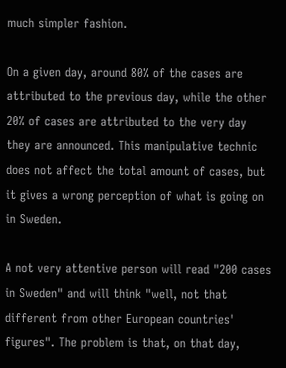much simpler fashion.

On a given day, around 80% of the cases are attributed to the previous day, while the other 20% of cases are attributed to the very day they are announced. This manipulative technic does not affect the total amount of cases, but it gives a wrong perception of what is going on in Sweden.

A not very attentive person will read "200 cases in Sweden" and will think "well, not that different from other European countries' figures". The problem is that, on that day,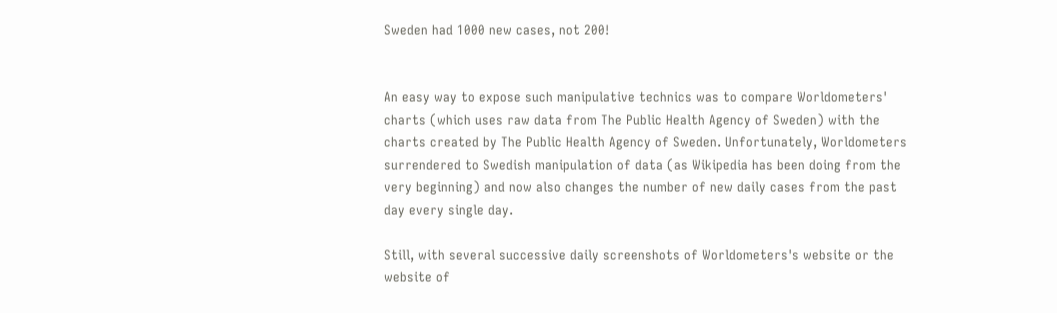Sweden had 1000 new cases, not 200!


An easy way to expose such manipulative technics was to compare Worldometers' charts (which uses raw data from The Public Health Agency of Sweden) with the charts created by The Public Health Agency of Sweden. Unfortunately, Worldometers surrendered to Swedish manipulation of data (as Wikipedia has been doing from the very beginning) and now also changes the number of new daily cases from the past day every single day.

Still, with several successive daily screenshots of Worldometers's website or the website of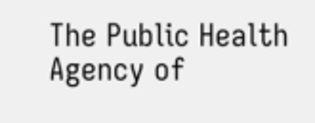The Public Health Agency of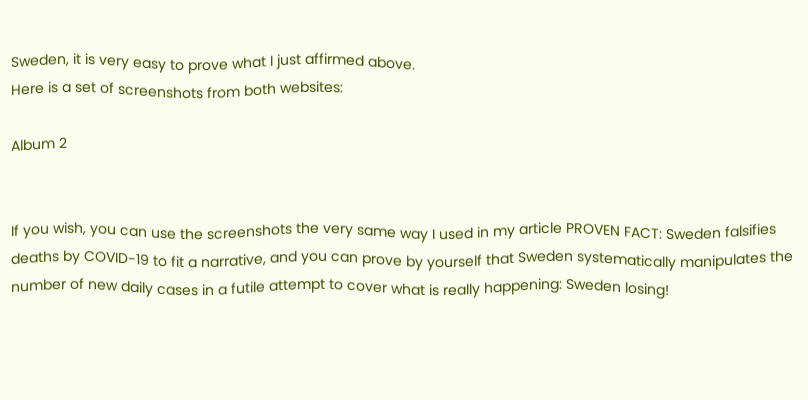Sweden, it is very easy to prove what I just affirmed above.
Here is a set of screenshots from both websites:

Album 2


If you wish, you can use the screenshots the very same way I used in my article PROVEN FACT: Sweden falsifies deaths by COVID-19 to fit a narrative, and you can prove by yourself that Sweden systematically manipulates the number of new daily cases in a futile attempt to cover what is really happening: Sweden losing!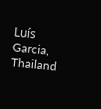Luís Garcia, Thailand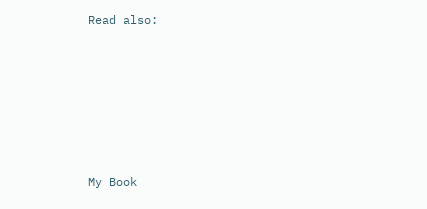Read also:








My Book